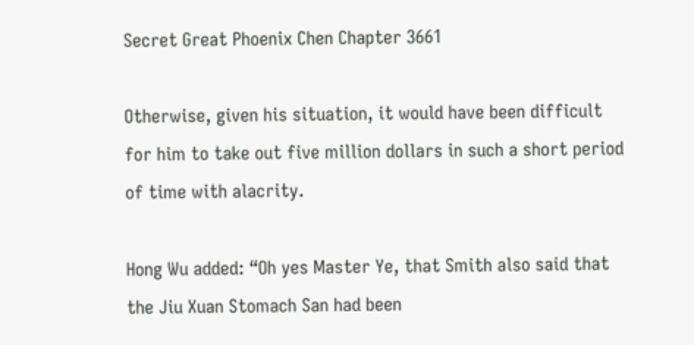Secret Great Phoenix Chen Chapter 3661

Otherwise, given his situation, it would have been difficult for him to take out five million dollars in such a short period of time with alacrity.

Hong Wu added: “Oh yes Master Ye, that Smith also said that the Jiu Xuan Stomach San had been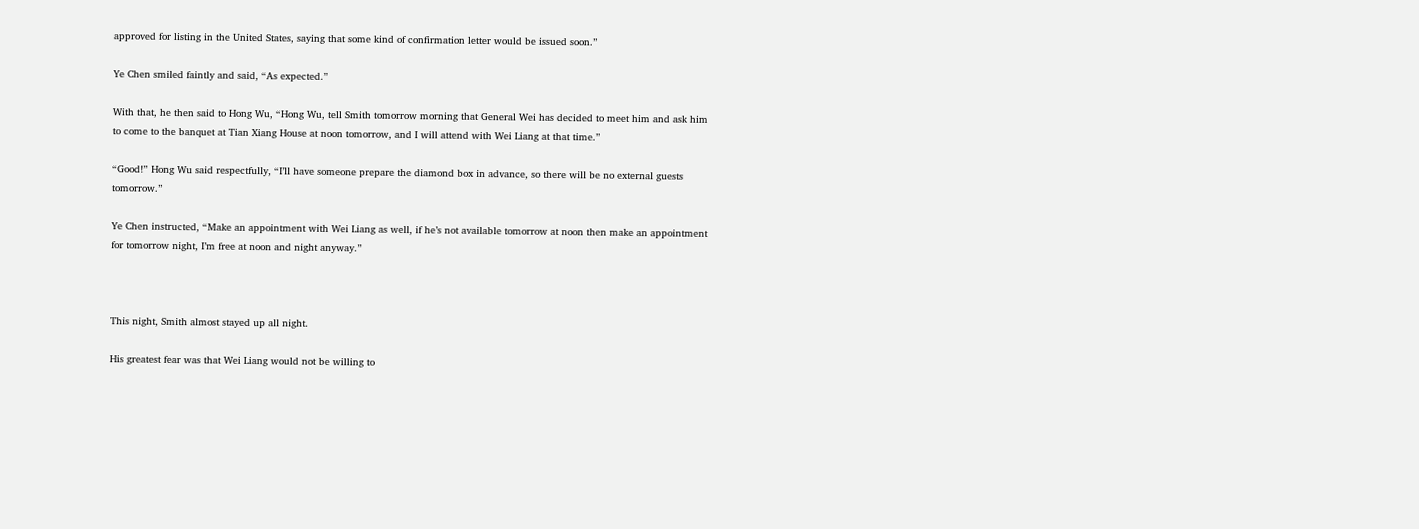approved for listing in the United States, saying that some kind of confirmation letter would be issued soon.”

Ye Chen smiled faintly and said, “As expected.”

With that, he then said to Hong Wu, “Hong Wu, tell Smith tomorrow morning that General Wei has decided to meet him and ask him to come to the banquet at Tian Xiang House at noon tomorrow, and I will attend with Wei Liang at that time.”

“Good!” Hong Wu said respectfully, “I’ll have someone prepare the diamond box in advance, so there will be no external guests tomorrow.”

Ye Chen instructed, “Make an appointment with Wei Liang as well, if he’s not available tomorrow at noon then make an appointment for tomorrow night, I’m free at noon and night anyway.”



This night, Smith almost stayed up all night.

His greatest fear was that Wei Liang would not be willing to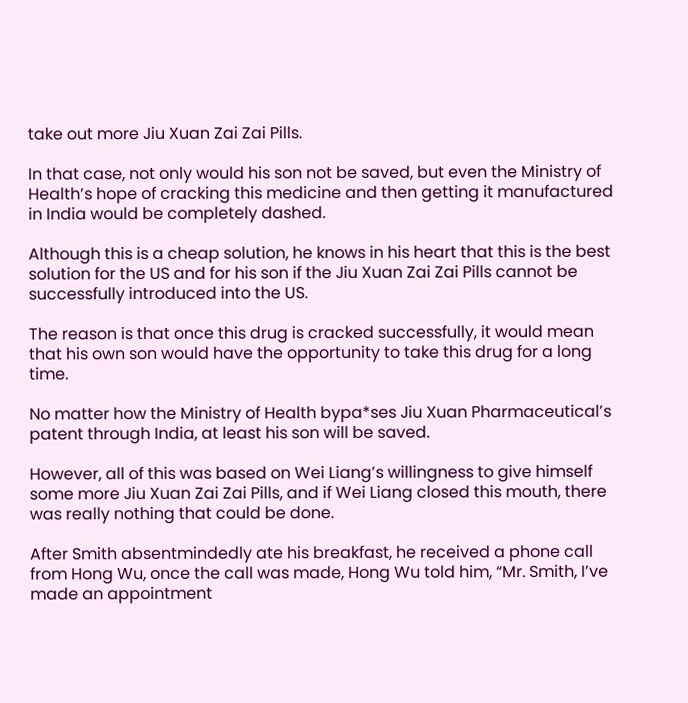take out more Jiu Xuan Zai Zai Pills.

In that case, not only would his son not be saved, but even the Ministry of Health’s hope of cracking this medicine and then getting it manufactured in India would be completely dashed.

Although this is a cheap solution, he knows in his heart that this is the best solution for the US and for his son if the Jiu Xuan Zai Zai Pills cannot be successfully introduced into the US.

The reason is that once this drug is cracked successfully, it would mean that his own son would have the opportunity to take this drug for a long time.

No matter how the Ministry of Health bypa*ses Jiu Xuan Pharmaceutical’s patent through India, at least his son will be saved.

However, all of this was based on Wei Liang’s willingness to give himself some more Jiu Xuan Zai Zai Pills, and if Wei Liang closed this mouth, there was really nothing that could be done.

After Smith absentmindedly ate his breakfast, he received a phone call from Hong Wu, once the call was made, Hong Wu told him, “Mr. Smith, I’ve made an appointment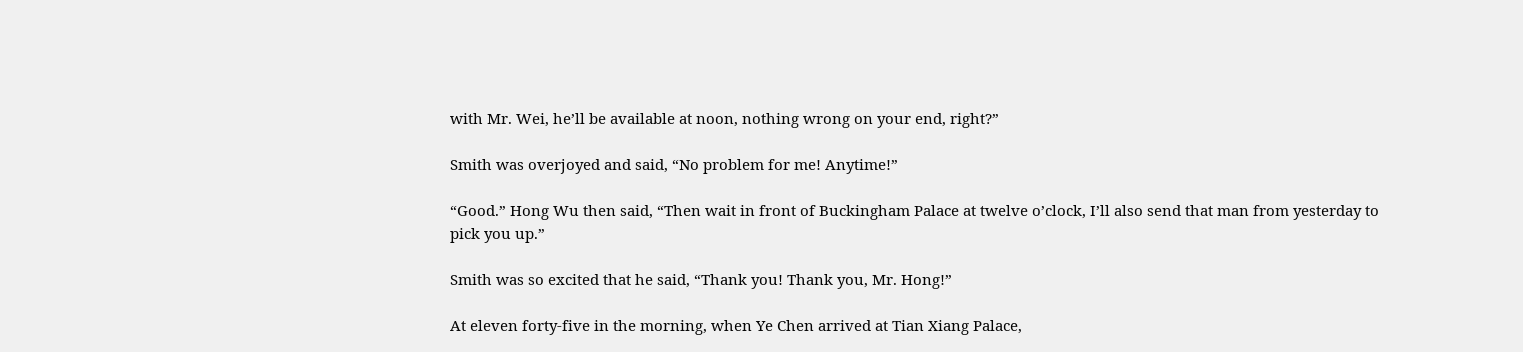with Mr. Wei, he’ll be available at noon, nothing wrong on your end, right?”

Smith was overjoyed and said, “No problem for me! Anytime!”

“Good.” Hong Wu then said, “Then wait in front of Buckingham Palace at twelve o’clock, I’ll also send that man from yesterday to pick you up.”

Smith was so excited that he said, “Thank you! Thank you, Mr. Hong!”

At eleven forty-five in the morning, when Ye Chen arrived at Tian Xiang Palace,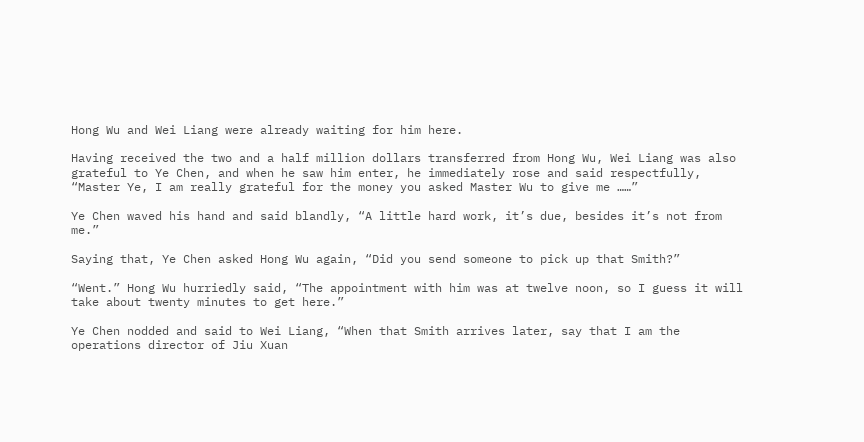Hong Wu and Wei Liang were already waiting for him here.

Having received the two and a half million dollars transferred from Hong Wu, Wei Liang was also grateful to Ye Chen, and when he saw him enter, he immediately rose and said respectfully, “Master Ye, I am really grateful for the money you asked Master Wu to give me ……”

Ye Chen waved his hand and said blandly, “A little hard work, it’s due, besides it’s not from me.”

Saying that, Ye Chen asked Hong Wu again, “Did you send someone to pick up that Smith?”

“Went.” Hong Wu hurriedly said, “The appointment with him was at twelve noon, so I guess it will take about twenty minutes to get here.”

Ye Chen nodded and said to Wei Liang, “When that Smith arrives later, say that I am the operations director of Jiu Xuan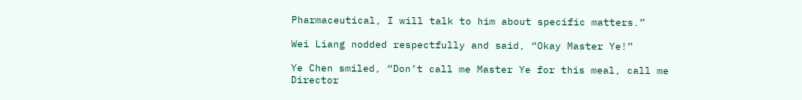Pharmaceutical, I will talk to him about specific matters.”

Wei Liang nodded respectfully and said, “Okay Master Ye!”

Ye Chen smiled, “Don’t call me Master Ye for this meal, call me Director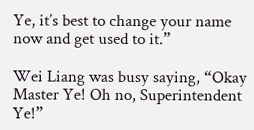Ye, it’s best to change your name now and get used to it.”

Wei Liang was busy saying, “Okay Master Ye! Oh no, Superintendent Ye!”